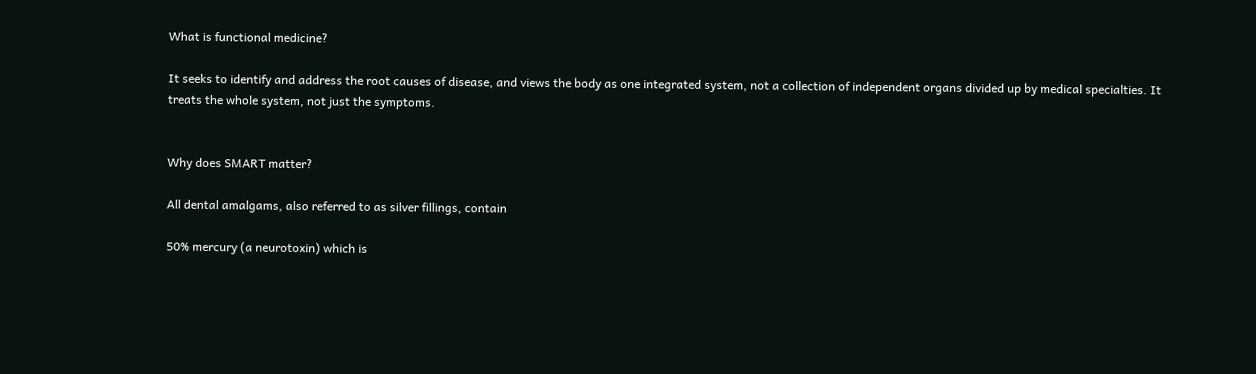What is functional medicine?

It seeks to identify and address the root causes of disease, and views the body as one integrated system, not a collection of independent organs divided up by medical specialties. It treats the whole system, not just the symptoms.


Why does SMART matter?

All dental amalgams, also referred to as silver fillings, contain

50% mercury (a neurotoxin) which is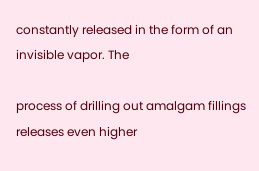constantly released in the form of an invisible vapor. The

process of drilling out amalgam fillings releases even higher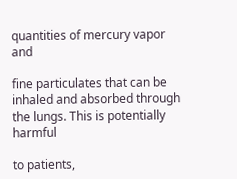quantities of mercury vapor and

fine particulates that can be inhaled and absorbed through the lungs. This is potentially harmful

to patients,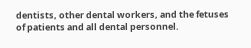dentists, other dental workers, and the fetuses of patients and all dental personnel.